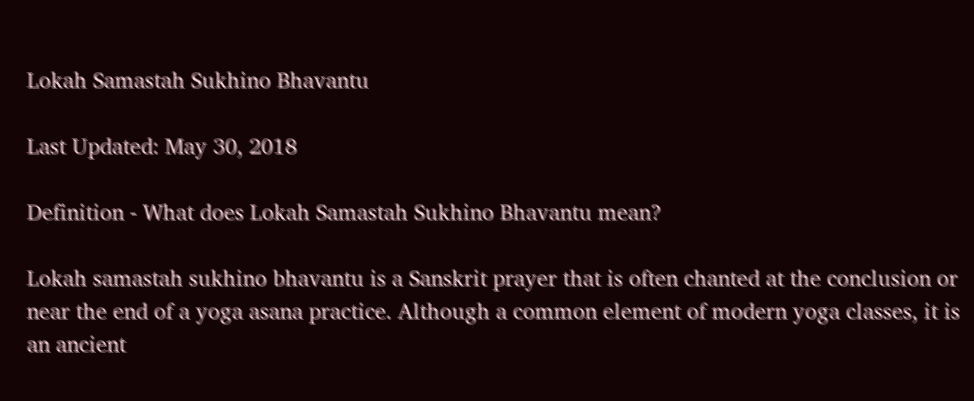Lokah Samastah Sukhino Bhavantu

Last Updated: May 30, 2018

Definition - What does Lokah Samastah Sukhino Bhavantu mean?

Lokah samastah sukhino bhavantu is a Sanskrit prayer that is often chanted at the conclusion or near the end of a yoga asana practice. Although a common element of modern yoga classes, it is an ancient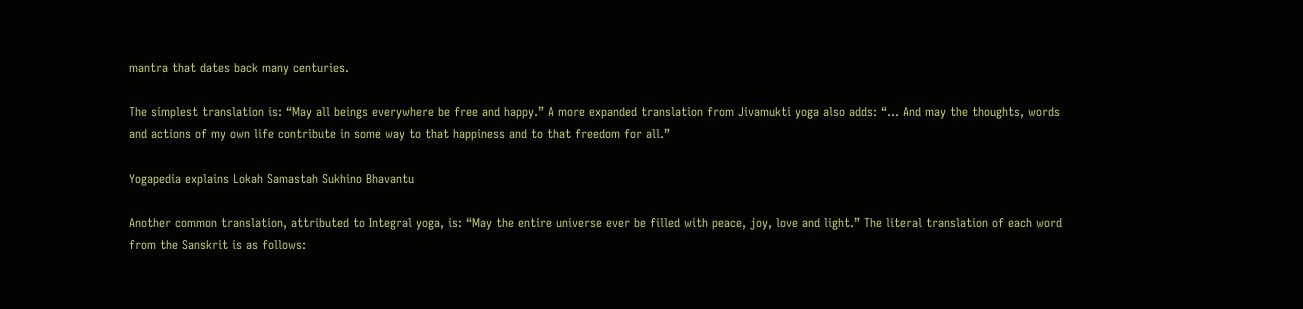mantra that dates back many centuries.

The simplest translation is: “May all beings everywhere be free and happy.” A more expanded translation from Jivamukti yoga also adds: “... And may the thoughts, words and actions of my own life contribute in some way to that happiness and to that freedom for all.”

Yogapedia explains Lokah Samastah Sukhino Bhavantu

Another common translation, attributed to Integral yoga, is: “May the entire universe ever be filled with peace, joy, love and light.” The literal translation of each word from the Sanskrit is as follows: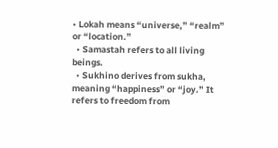• Lokah means “universe,” “realm” or “location.”
  • Samastah refers to all living beings.
  • Sukhino derives from sukha, meaning “happiness” or “joy.” It refers to freedom from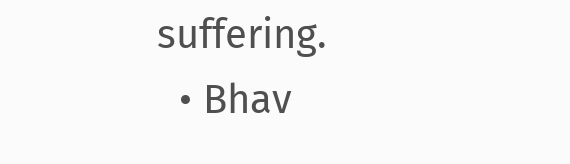suffering.
  • Bhav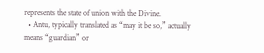represents the state of union with the Divine.
  • Antu, typically translated as “may it be so,” actually means “guardian” or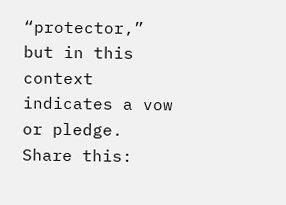“protector,” but in this context indicates a vow or pledge.
Share this: